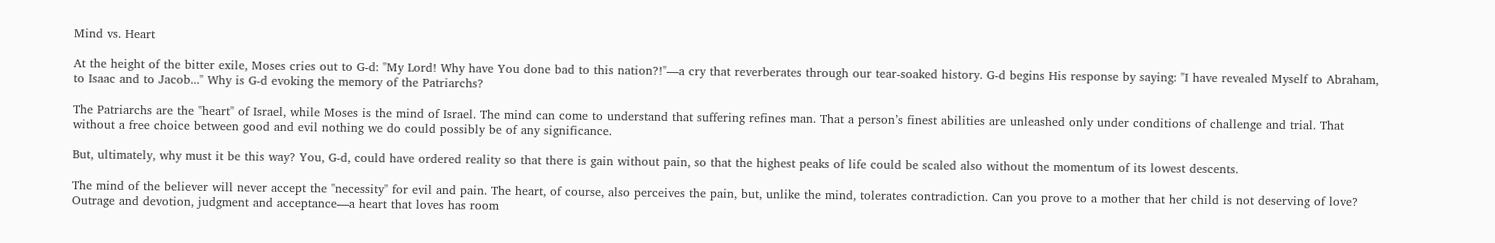Mind vs. Heart

At the height of the bitter exile, Moses cries out to G‑d: "My Lord! Why have You done bad to this nation?!"—a cry that reverberates through our tear-soaked history. G‑d begins His response by saying: "I have revealed Myself to Abraham, to Isaac and to Jacob..." Why is G‑d evoking the memory of the Patriarchs?

The Patriarchs are the "heart" of Israel, while Moses is the mind of Israel. The mind can come to understand that suffering refines man. That a person’s finest abilities are unleashed only under conditions of challenge and trial. That without a free choice between good and evil nothing we do could possibly be of any significance.

But, ultimately, why must it be this way? You, G‑d, could have ordered reality so that there is gain without pain, so that the highest peaks of life could be scaled also without the momentum of its lowest descents.

The mind of the believer will never accept the "necessity" for evil and pain. The heart, of course, also perceives the pain, but, unlike the mind, tolerates contradiction. Can you prove to a mother that her child is not deserving of love? Outrage and devotion, judgment and acceptance—a heart that loves has room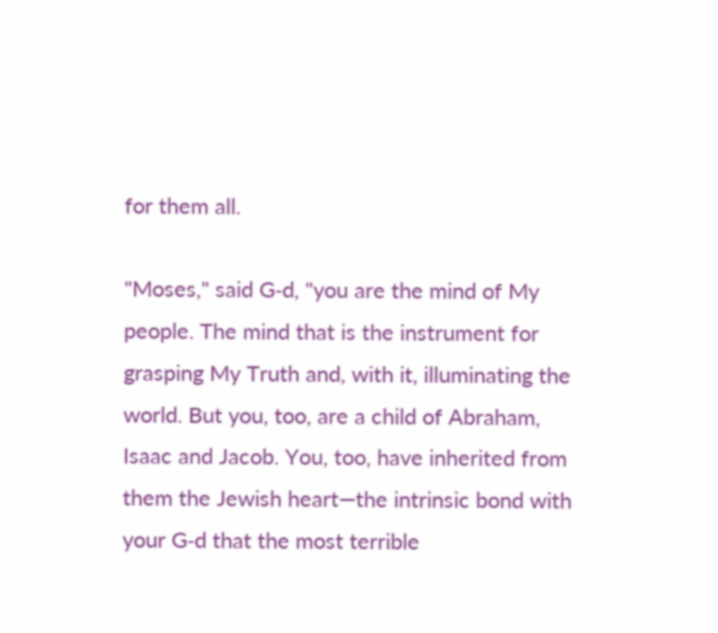for them all.

"Moses," said G‑d, "you are the mind of My people. The mind that is the instrument for grasping My Truth and, with it, illuminating the world. But you, too, are a child of Abraham, Isaac and Jacob. You, too, have inherited from them the Jewish heart—the intrinsic bond with your G‑d that the most terrible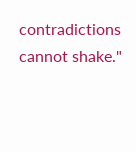contradictions cannot shake."